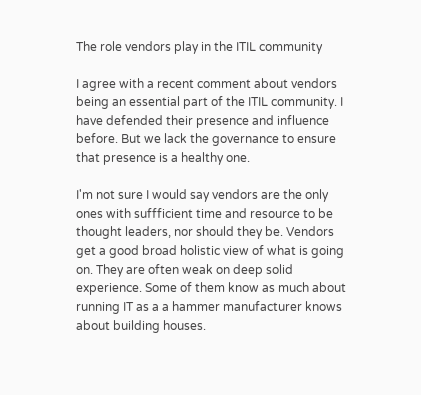The role vendors play in the ITIL community

I agree with a recent comment about vendors being an essential part of the ITIL community. I have defended their presence and influence before. But we lack the governance to ensure that presence is a healthy one.

I'm not sure I would say vendors are the only ones with suffficient time and resource to be thought leaders, nor should they be. Vendors get a good broad holistic view of what is going on. They are often weak on deep solid experience. Some of them know as much about running IT as a a hammer manufacturer knows about building houses.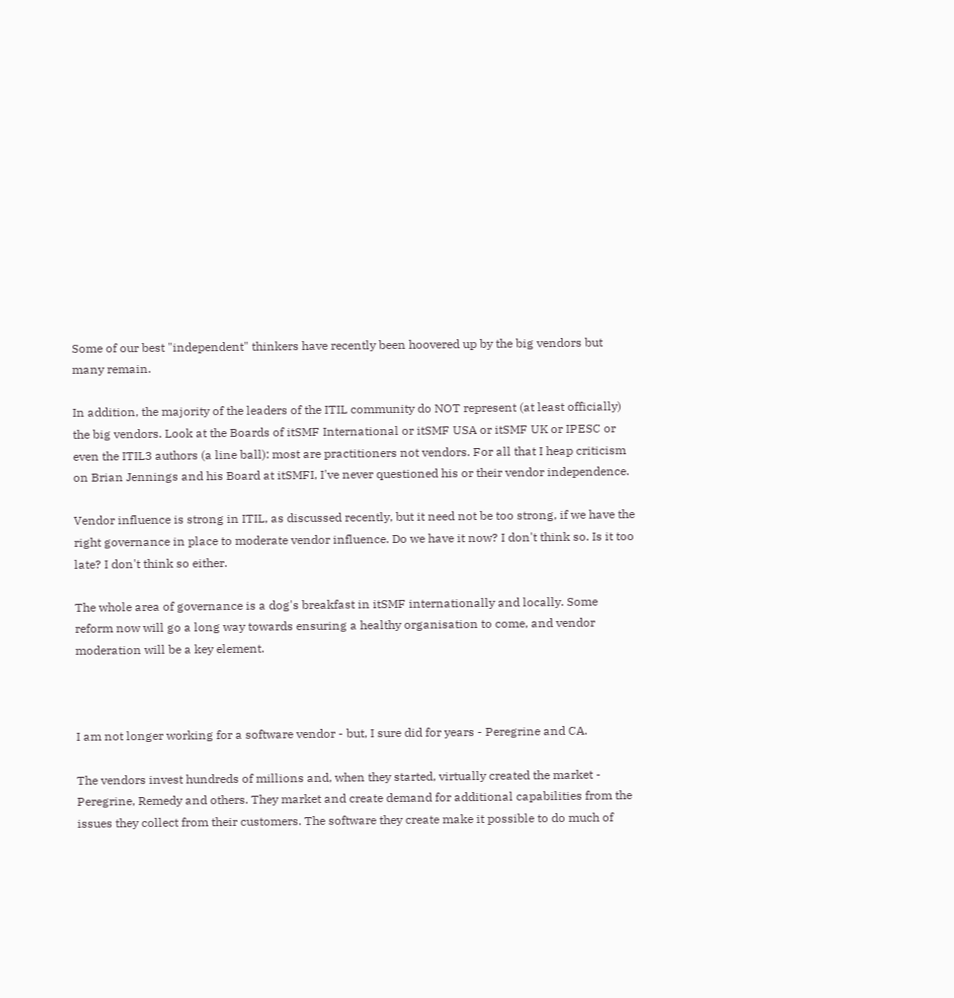Some of our best "independent" thinkers have recently been hoovered up by the big vendors but many remain.

In addition, the majority of the leaders of the ITIL community do NOT represent (at least officially) the big vendors. Look at the Boards of itSMF International or itSMF USA or itSMF UK or IPESC or even the ITIL3 authors (a line ball): most are practitioners not vendors. For all that I heap criticism on Brian Jennings and his Board at itSMFI, I've never questioned his or their vendor independence.

Vendor influence is strong in ITIL, as discussed recently, but it need not be too strong, if we have the right governance in place to moderate vendor influence. Do we have it now? I don't think so. Is it too late? I don't think so either.

The whole area of governance is a dog's breakfast in itSMF internationally and locally. Some reform now will go a long way towards ensuring a healthy organisation to come, and vendor moderation will be a key element.



I am not longer working for a software vendor - but, I sure did for years - Peregrine and CA.

The vendors invest hundreds of millions and, when they started, virtually created the market - Peregrine, Remedy and others. They market and create demand for additional capabilities from the issues they collect from their customers. The software they create make it possible to do much of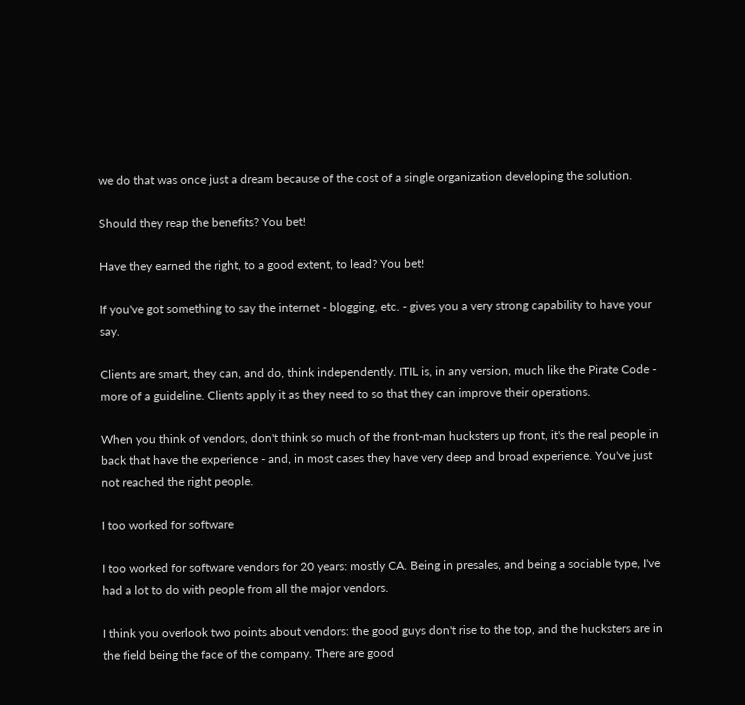we do that was once just a dream because of the cost of a single organization developing the solution.

Should they reap the benefits? You bet!

Have they earned the right, to a good extent, to lead? You bet!

If you've got something to say the internet - blogging, etc. - gives you a very strong capability to have your say.

Clients are smart, they can, and do, think independently. ITIL is, in any version, much like the Pirate Code - more of a guideline. Clients apply it as they need to so that they can improve their operations.

When you think of vendors, don't think so much of the front-man hucksters up front, it's the real people in back that have the experience - and, in most cases they have very deep and broad experience. You've just not reached the right people.

I too worked for software

I too worked for software vendors for 20 years: mostly CA. Being in presales, and being a sociable type, I've had a lot to do with people from all the major vendors.

I think you overlook two points about vendors: the good guys don't rise to the top, and the hucksters are in the field being the face of the company. There are good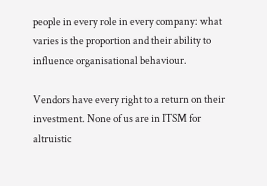people in every role in every company: what varies is the proportion and their ability to influence organisational behaviour.

Vendors have every right to a return on their investment. None of us are in ITSM for altruistic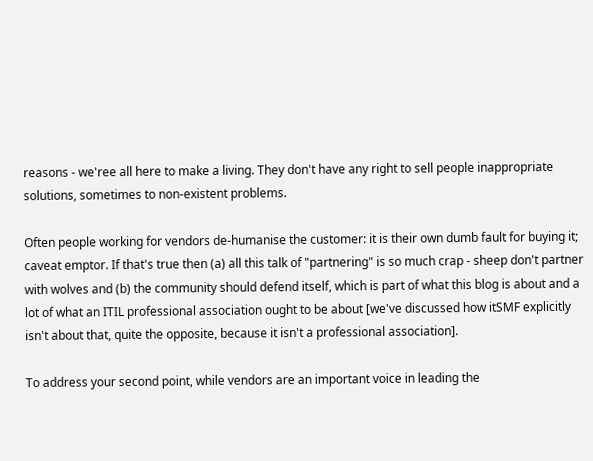reasons - we'ree all here to make a living. They don't have any right to sell people inappropriate solutions, sometimes to non-existent problems.

Often people working for vendors de-humanise the customer: it is their own dumb fault for buying it; caveat emptor. If that's true then (a) all this talk of "partnering" is so much crap - sheep don't partner with wolves and (b) the community should defend itself, which is part of what this blog is about and a lot of what an ITIL professional association ought to be about [we've discussed how itSMF explicitly isn't about that, quite the opposite, because it isn't a professional association].

To address your second point, while vendors are an important voice in leading the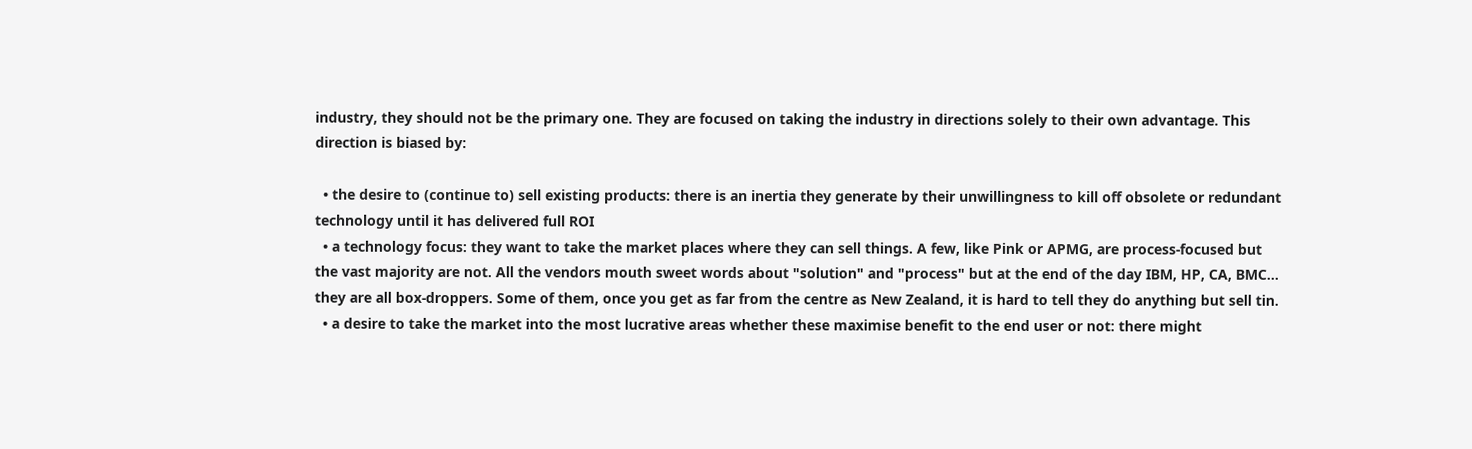industry, they should not be the primary one. They are focused on taking the industry in directions solely to their own advantage. This direction is biased by:

  • the desire to (continue to) sell existing products: there is an inertia they generate by their unwillingness to kill off obsolete or redundant technology until it has delivered full ROI
  • a technology focus: they want to take the market places where they can sell things. A few, like Pink or APMG, are process-focused but the vast majority are not. All the vendors mouth sweet words about "solution" and "process" but at the end of the day IBM, HP, CA, BMC... they are all box-droppers. Some of them, once you get as far from the centre as New Zealand, it is hard to tell they do anything but sell tin.
  • a desire to take the market into the most lucrative areas whether these maximise benefit to the end user or not: there might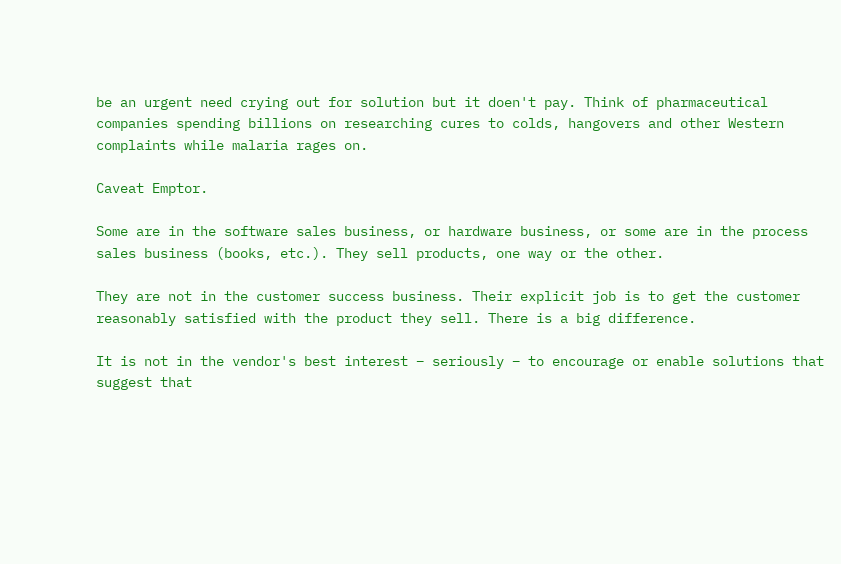be an urgent need crying out for solution but it doen't pay. Think of pharmaceutical companies spending billions on researching cures to colds, hangovers and other Western complaints while malaria rages on.

Caveat Emptor.

Some are in the software sales business, or hardware business, or some are in the process sales business (books, etc.). They sell products, one way or the other.

They are not in the customer success business. Their explicit job is to get the customer reasonably satisfied with the product they sell. There is a big difference.

It is not in the vendor's best interest – seriously – to encourage or enable solutions that suggest that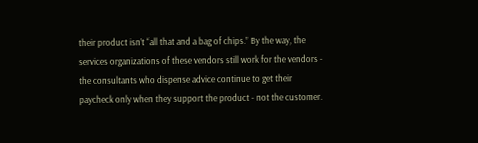their product isn’t “all that and a bag of chips.” By the way, the services organizations of these vendors still work for the vendors - the consultants who dispense advice continue to get their paycheck only when they support the product - not the customer.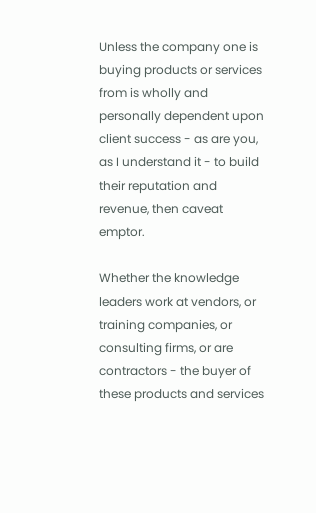Unless the company one is buying products or services from is wholly and personally dependent upon client success - as are you, as I understand it - to build their reputation and revenue, then caveat emptor.

Whether the knowledge leaders work at vendors, or training companies, or consulting firms, or are contractors - the buyer of these products and services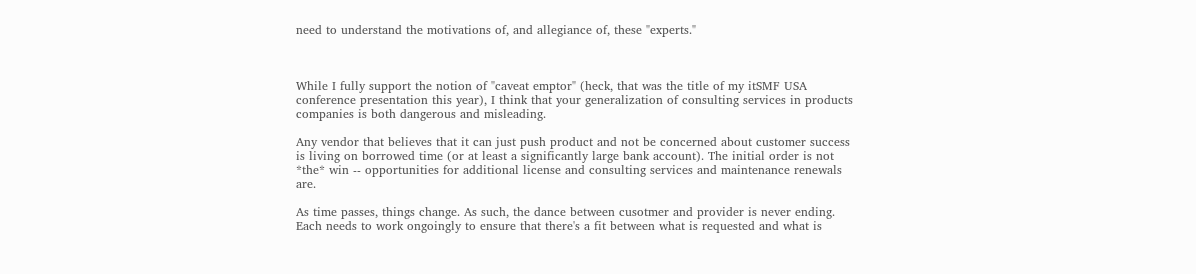need to understand the motivations of, and allegiance of, these "experts."



While I fully support the notion of "caveat emptor" (heck, that was the title of my itSMF USA conference presentation this year), I think that your generalization of consulting services in products companies is both dangerous and misleading.

Any vendor that believes that it can just push product and not be concerned about customer success is living on borrowed time (or at least a significantly large bank account). The initial order is not *the* win -- opportunities for additional license and consulting services and maintenance renewals are.

As time passes, things change. As such, the dance between cusotmer and provider is never ending. Each needs to work ongoingly to ensure that there's a fit between what is requested and what is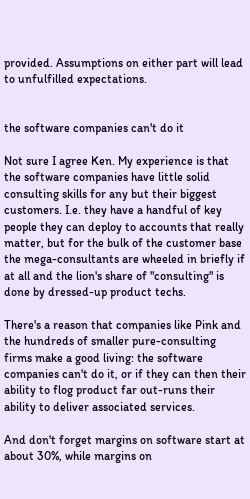provided. Assumptions on either part will lead to unfulfilled expectations.


the software companies can't do it

Not sure I agree Ken. My experience is that the software companies have little solid consulting skills for any but their biggest customers. I.e. they have a handful of key people they can deploy to accounts that really matter, but for the bulk of the customer base the mega-consultants are wheeled in briefly if at all and the lion's share of "consulting" is done by dressed-up product techs.

There's a reason that companies like Pink and the hundreds of smaller pure-consulting firms make a good living: the software companies can't do it, or if they can then their ability to flog product far out-runs their ability to deliver associated services.

And don't forget margins on software start at about 30%, while margins on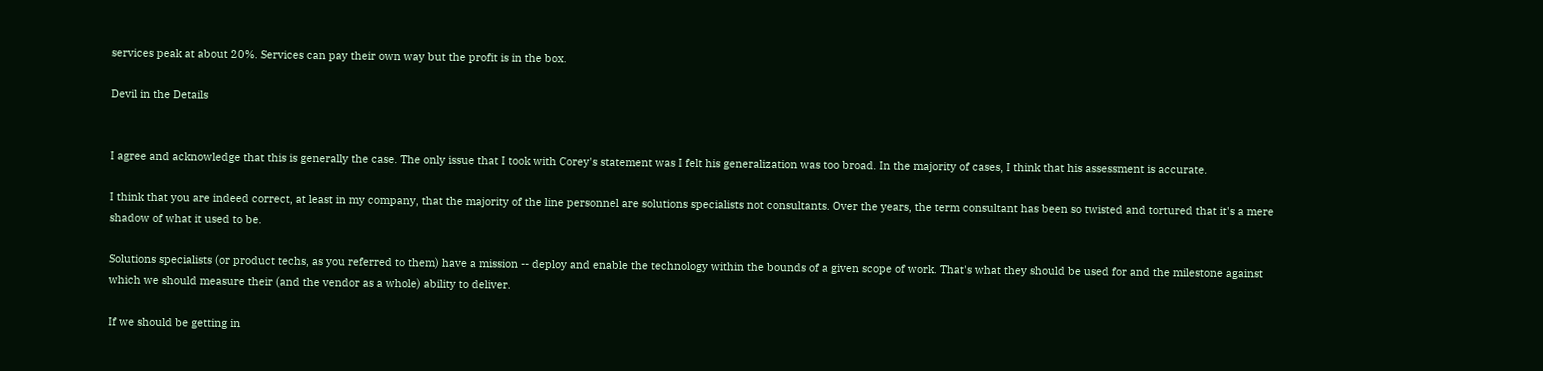services peak at about 20%. Services can pay their own way but the profit is in the box.

Devil in the Details


I agree and acknowledge that this is generally the case. The only issue that I took with Corey's statement was I felt his generalization was too broad. In the majority of cases, I think that his assessment is accurate.

I think that you are indeed correct, at least in my company, that the majority of the line personnel are solutions specialists not consultants. Over the years, the term consultant has been so twisted and tortured that it's a mere shadow of what it used to be.

Solutions specialists (or product techs, as you referred to them) have a mission -- deploy and enable the technology within the bounds of a given scope of work. That's what they should be used for and the milestone against which we should measure their (and the vendor as a whole) ability to deliver.

If we should be getting in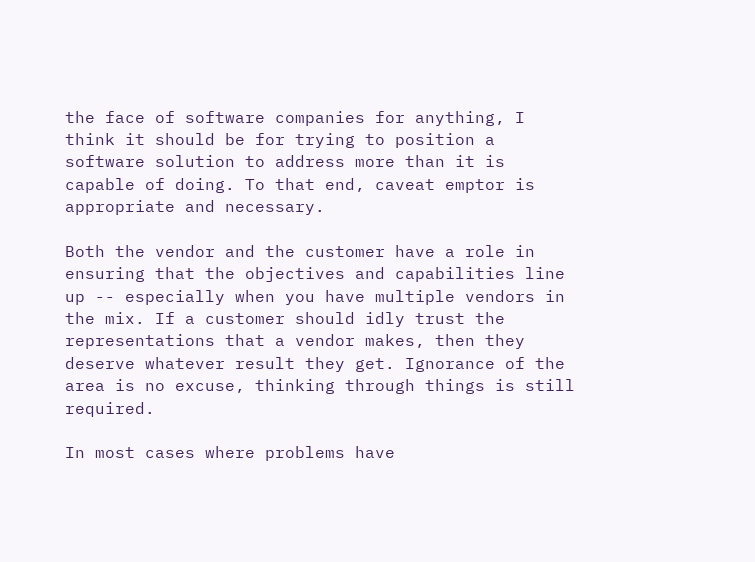the face of software companies for anything, I think it should be for trying to position a software solution to address more than it is capable of doing. To that end, caveat emptor is appropriate and necessary.

Both the vendor and the customer have a role in ensuring that the objectives and capabilities line up -- especially when you have multiple vendors in the mix. If a customer should idly trust the representations that a vendor makes, then they deserve whatever result they get. Ignorance of the area is no excuse, thinking through things is still required.

In most cases where problems have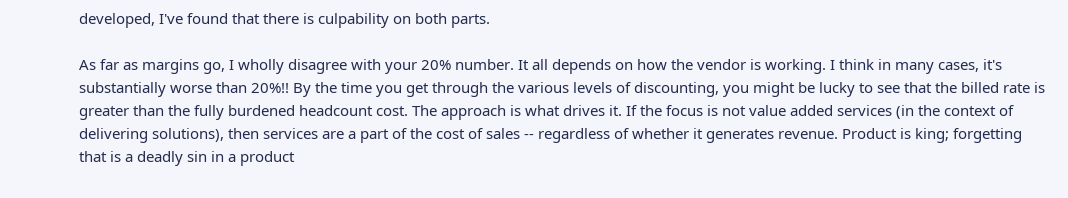developed, I've found that there is culpability on both parts.

As far as margins go, I wholly disagree with your 20% number. It all depends on how the vendor is working. I think in many cases, it's substantially worse than 20%!! By the time you get through the various levels of discounting, you might be lucky to see that the billed rate is greater than the fully burdened headcount cost. The approach is what drives it. If the focus is not value added services (in the context of delivering solutions), then services are a part of the cost of sales -- regardless of whether it generates revenue. Product is king; forgetting that is a deadly sin in a product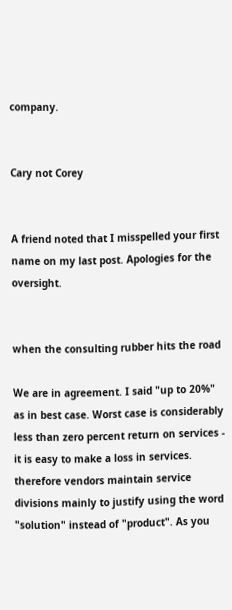company.


Cary not Corey


A friend noted that I misspelled your first name on my last post. Apologies for the oversight.


when the consulting rubber hits the road

We are in agreement. I said "up to 20%" as in best case. Worst case is considerably less than zero percent return on services - it is easy to make a loss in services. therefore vendors maintain service divisions mainly to justify using the word "solution" instead of "product". As you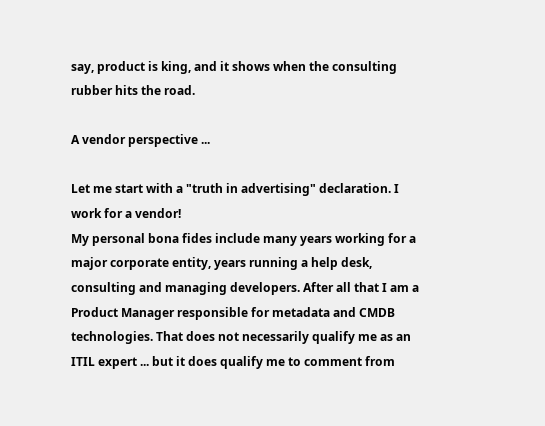say, product is king, and it shows when the consulting rubber hits the road.

A vendor perspective ...

Let me start with a "truth in advertising" declaration. I work for a vendor!
My personal bona fides include many years working for a major corporate entity, years running a help desk, consulting and managing developers. After all that I am a Product Manager responsible for metadata and CMDB technologies. That does not necessarily qualify me as an ITIL expert ... but it does qualify me to comment from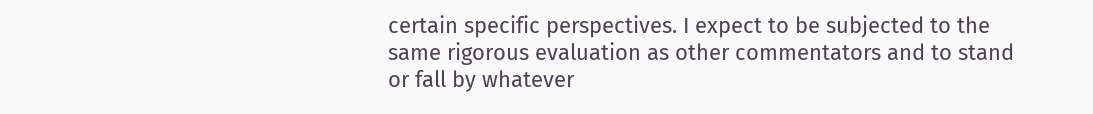certain specific perspectives. I expect to be subjected to the same rigorous evaluation as other commentators and to stand or fall by whatever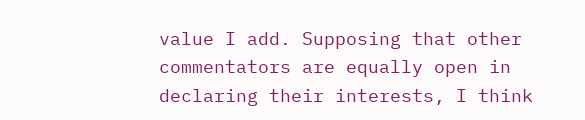value I add. Supposing that other commentators are equally open in declaring their interests, I think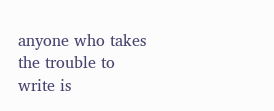anyone who takes the trouble to write is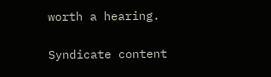worth a hearing.

Syndicate content